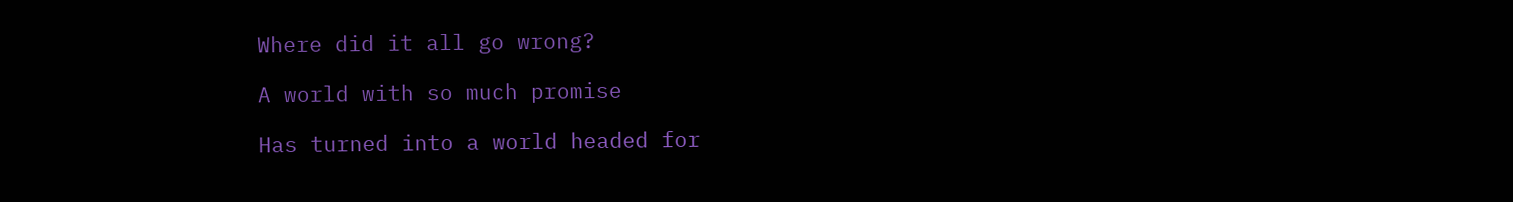Where did it all go wrong?

A world with so much promise

Has turned into a world headed for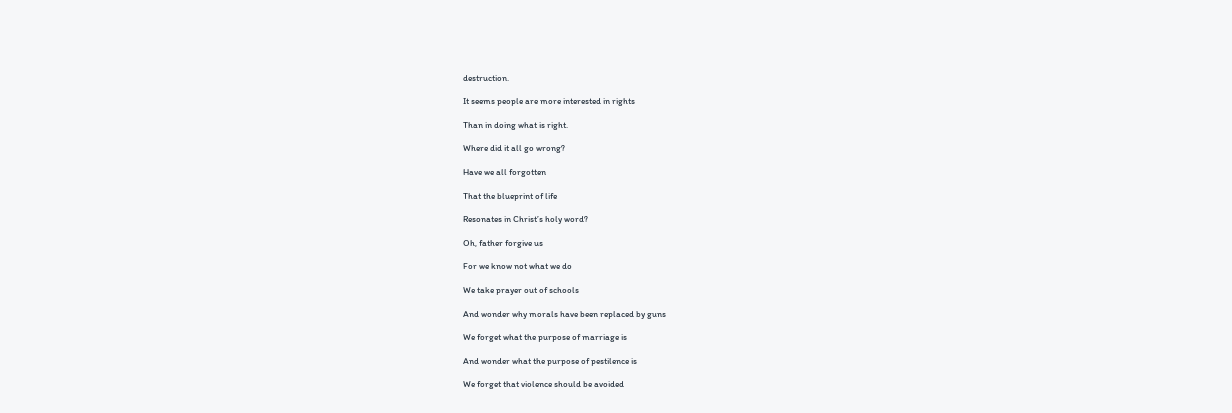destruction.

It seems people are more interested in rights

Than in doing what is right.

Where did it all go wrong?

Have we all forgotten

That the blueprint of life

Resonates in Christ’s holy word?

Oh, father forgive us

For we know not what we do

We take prayer out of schools

And wonder why morals have been replaced by guns

We forget what the purpose of marriage is

And wonder what the purpose of pestilence is

We forget that violence should be avoided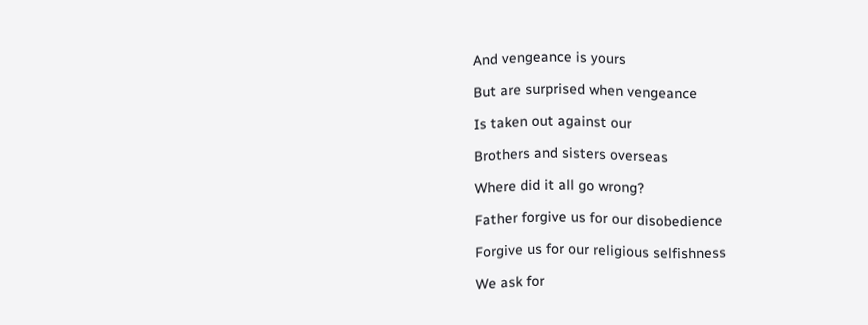And vengeance is yours

But are surprised when vengeance

Is taken out against our

Brothers and sisters overseas

Where did it all go wrong?

Father forgive us for our disobedience

Forgive us for our religious selfishness

We ask for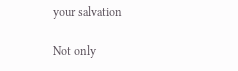your salvation

Not only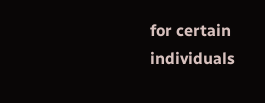for certain individuals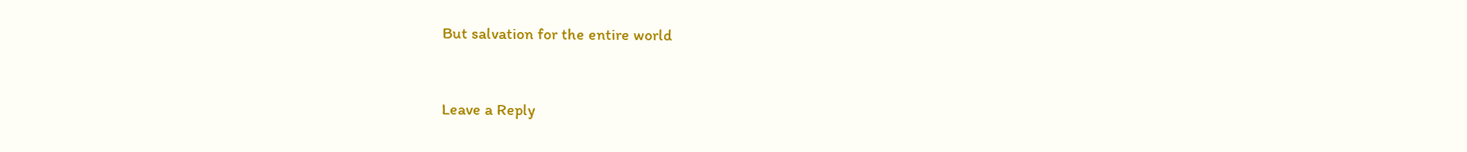But salvation for the entire world


Leave a Reply